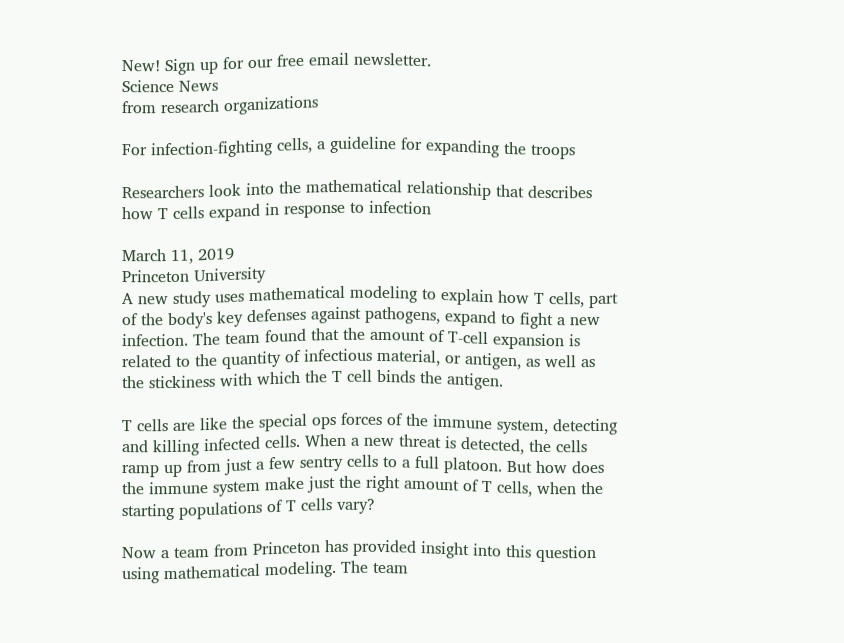New! Sign up for our free email newsletter.
Science News
from research organizations

For infection-fighting cells, a guideline for expanding the troops

Researchers look into the mathematical relationship that describes how T cells expand in response to infection

March 11, 2019
Princeton University
A new study uses mathematical modeling to explain how T cells, part of the body's key defenses against pathogens, expand to fight a new infection. The team found that the amount of T-cell expansion is related to the quantity of infectious material, or antigen, as well as the stickiness with which the T cell binds the antigen.

T cells are like the special ops forces of the immune system, detecting and killing infected cells. When a new threat is detected, the cells ramp up from just a few sentry cells to a full platoon. But how does the immune system make just the right amount of T cells, when the starting populations of T cells vary?

Now a team from Princeton has provided insight into this question using mathematical modeling. The team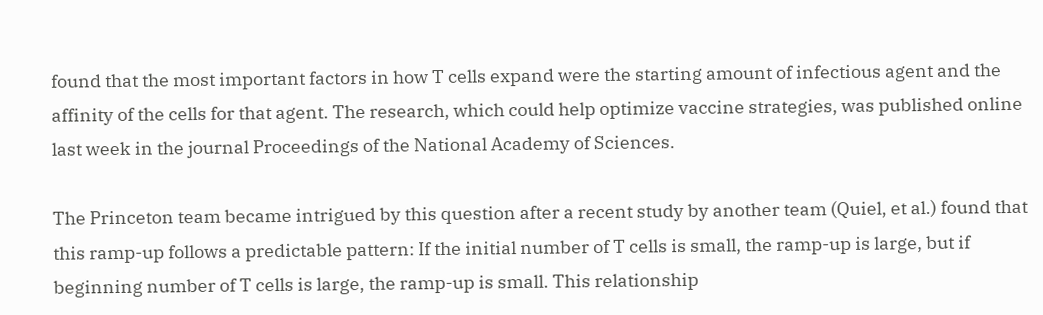found that the most important factors in how T cells expand were the starting amount of infectious agent and the affinity of the cells for that agent. The research, which could help optimize vaccine strategies, was published online last week in the journal Proceedings of the National Academy of Sciences.

The Princeton team became intrigued by this question after a recent study by another team (Quiel, et al.) found that this ramp-up follows a predictable pattern: If the initial number of T cells is small, the ramp-up is large, but if beginning number of T cells is large, the ramp-up is small. This relationship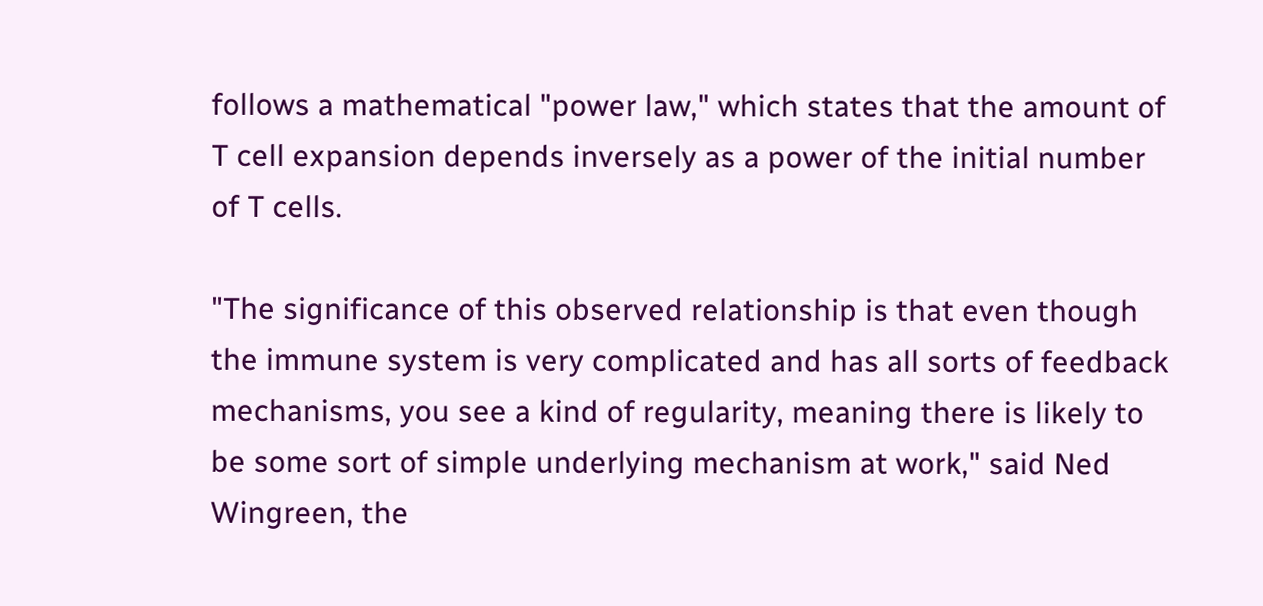follows a mathematical "power law," which states that the amount of T cell expansion depends inversely as a power of the initial number of T cells.

"The significance of this observed relationship is that even though the immune system is very complicated and has all sorts of feedback mechanisms, you see a kind of regularity, meaning there is likely to be some sort of simple underlying mechanism at work," said Ned Wingreen, the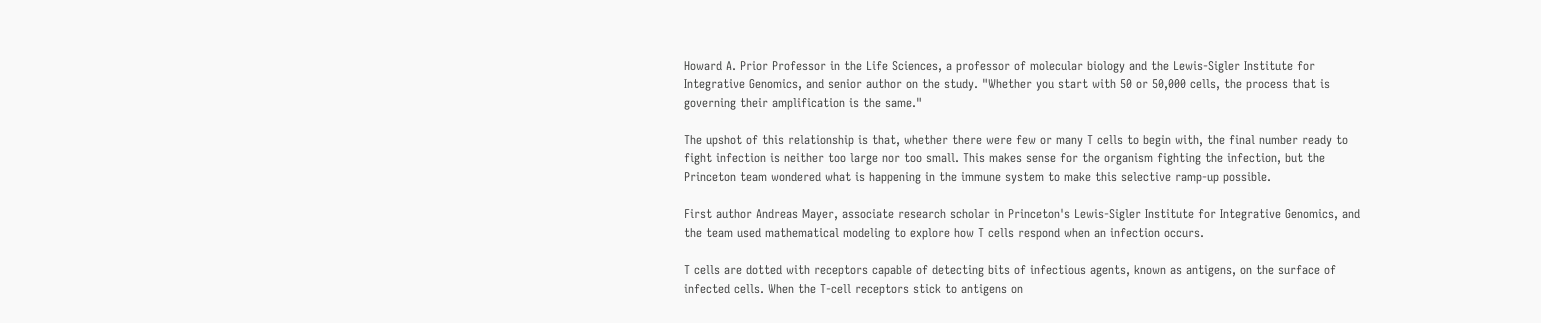Howard A. Prior Professor in the Life Sciences, a professor of molecular biology and the Lewis-Sigler Institute for Integrative Genomics, and senior author on the study. "Whether you start with 50 or 50,000 cells, the process that is governing their amplification is the same."

The upshot of this relationship is that, whether there were few or many T cells to begin with, the final number ready to fight infection is neither too large nor too small. This makes sense for the organism fighting the infection, but the Princeton team wondered what is happening in the immune system to make this selective ramp-up possible.

First author Andreas Mayer, associate research scholar in Princeton's Lewis-Sigler Institute for Integrative Genomics, and the team used mathematical modeling to explore how T cells respond when an infection occurs.

T cells are dotted with receptors capable of detecting bits of infectious agents, known as antigens, on the surface of infected cells. When the T-cell receptors stick to antigens on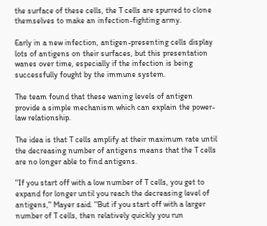the surface of these cells, the T cells are spurred to clone themselves to make an infection-fighting army.

Early in a new infection, antigen-presenting cells display lots of antigens on their surfaces, but this presentation wanes over time, especially if the infection is being successfully fought by the immune system.

The team found that these waning levels of antigen provide a simple mechanism which can explain the power-law relationship.

The idea is that T cells amplify at their maximum rate until the decreasing number of antigens means that the T cells are no longer able to find antigens.

"If you start off with a low number of T cells, you get to expand for longer until you reach the decreasing level of antigens," Mayer said. "But if you start off with a larger number of T cells, then relatively quickly you run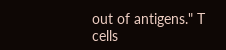out of antigens." T cells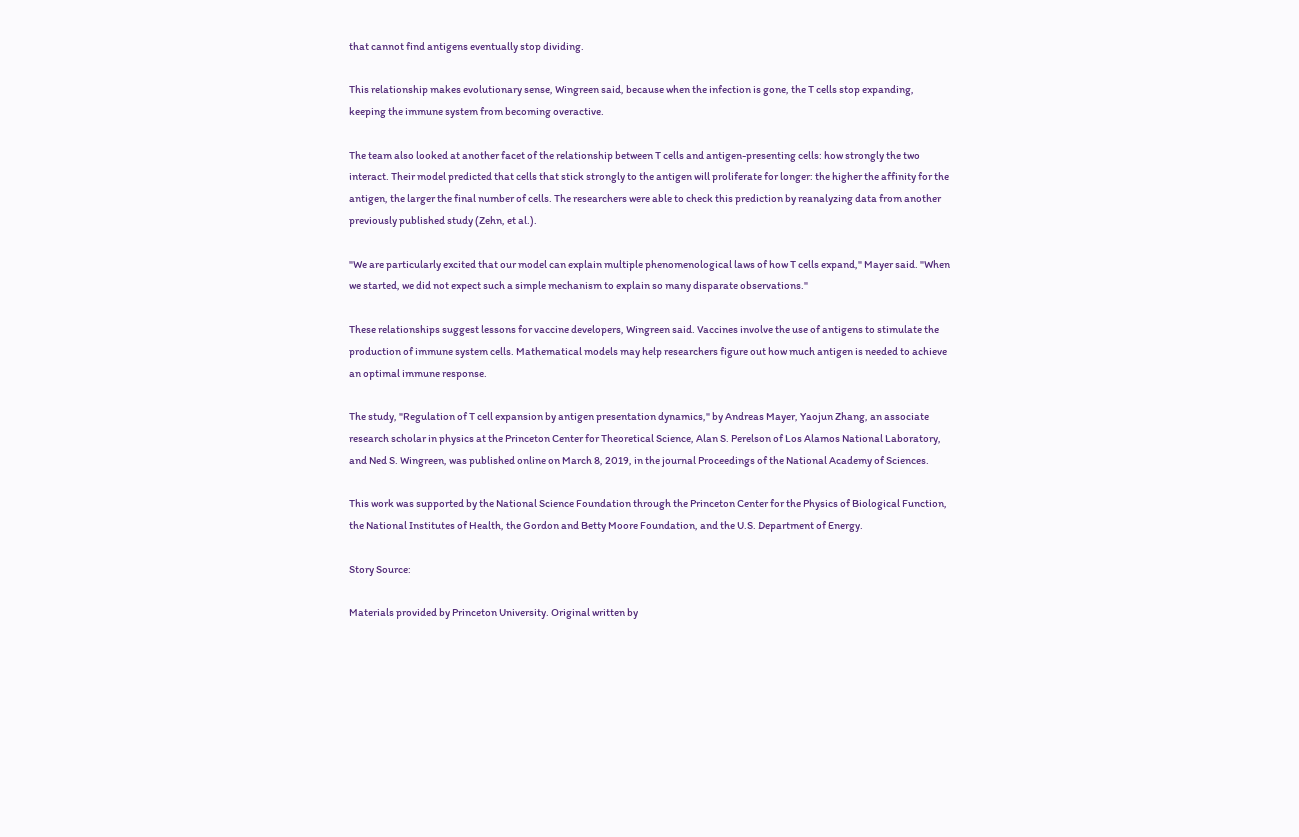that cannot find antigens eventually stop dividing.

This relationship makes evolutionary sense, Wingreen said, because when the infection is gone, the T cells stop expanding, keeping the immune system from becoming overactive.

The team also looked at another facet of the relationship between T cells and antigen-presenting cells: how strongly the two interact. Their model predicted that cells that stick strongly to the antigen will proliferate for longer: the higher the affinity for the antigen, the larger the final number of cells. The researchers were able to check this prediction by reanalyzing data from another previously published study (Zehn, et al.).

"We are particularly excited that our model can explain multiple phenomenological laws of how T cells expand," Mayer said. "When we started, we did not expect such a simple mechanism to explain so many disparate observations."

These relationships suggest lessons for vaccine developers, Wingreen said. Vaccines involve the use of antigens to stimulate the production of immune system cells. Mathematical models may help researchers figure out how much antigen is needed to achieve an optimal immune response.

The study, "Regulation of T cell expansion by antigen presentation dynamics," by Andreas Mayer, Yaojun Zhang, an associate research scholar in physics at the Princeton Center for Theoretical Science, Alan S. Perelson of Los Alamos National Laboratory, and Ned S. Wingreen, was published online on March 8, 2019, in the journal Proceedings of the National Academy of Sciences.

This work was supported by the National Science Foundation through the Princeton Center for the Physics of Biological Function, the National Institutes of Health, the Gordon and Betty Moore Foundation, and the U.S. Department of Energy.

Story Source:

Materials provided by Princeton University. Original written by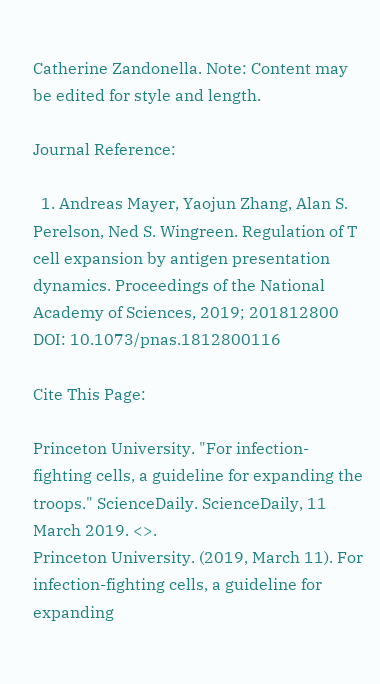Catherine Zandonella. Note: Content may be edited for style and length.

Journal Reference:

  1. Andreas Mayer, Yaojun Zhang, Alan S. Perelson, Ned S. Wingreen. Regulation of T cell expansion by antigen presentation dynamics. Proceedings of the National Academy of Sciences, 2019; 201812800 DOI: 10.1073/pnas.1812800116

Cite This Page:

Princeton University. "For infection-fighting cells, a guideline for expanding the troops." ScienceDaily. ScienceDaily, 11 March 2019. <>.
Princeton University. (2019, March 11). For infection-fighting cells, a guideline for expanding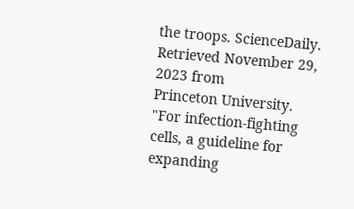the troops. ScienceDaily. Retrieved November 29, 2023 from
Princeton University. "For infection-fighting cells, a guideline for expanding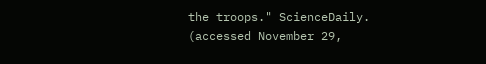the troops." ScienceDaily. (accessed November 29,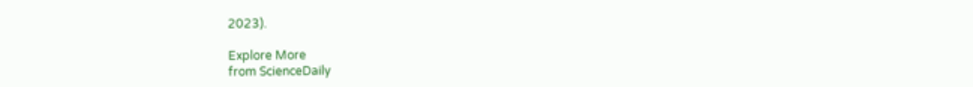2023).

Explore More
from ScienceDaily